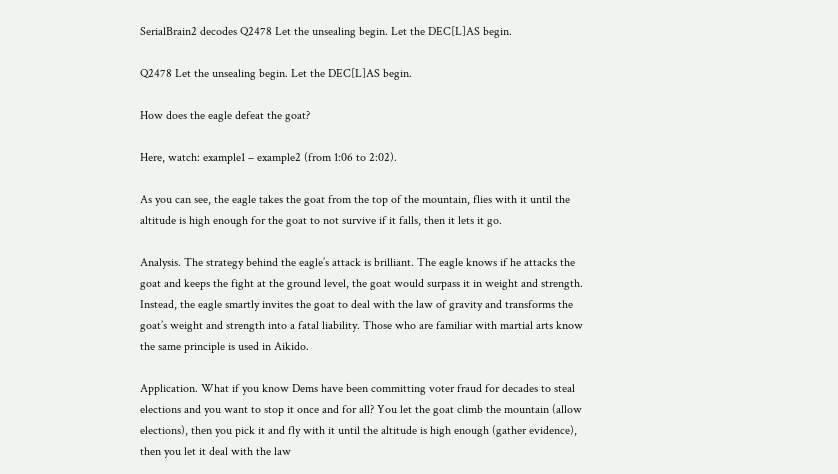SerialBrain2 decodes Q2478 Let the unsealing begin. Let the DEC[L]AS begin.

Q2478 Let the unsealing begin. Let the DEC[L]AS begin.

How does the eagle defeat the goat?

Here, watch: example1 – example2 (from 1:06 to 2:02).

As you can see, the eagle takes the goat from the top of the mountain, flies with it until the altitude is high enough for the goat to not survive if it falls, then it lets it go.

Analysis. The strategy behind the eagle’s attack is brilliant. The eagle knows if he attacks the goat and keeps the fight at the ground level, the goat would surpass it in weight and strength. Instead, the eagle smartly invites the goat to deal with the law of gravity and transforms the goat’s weight and strength into a fatal liability. Those who are familiar with martial arts know the same principle is used in Aikido.

Application. What if you know Dems have been committing voter fraud for decades to steal elections and you want to stop it once and for all? You let the goat climb the mountain (allow elections), then you pick it and fly with it until the altitude is high enough (gather evidence), then you let it deal with the law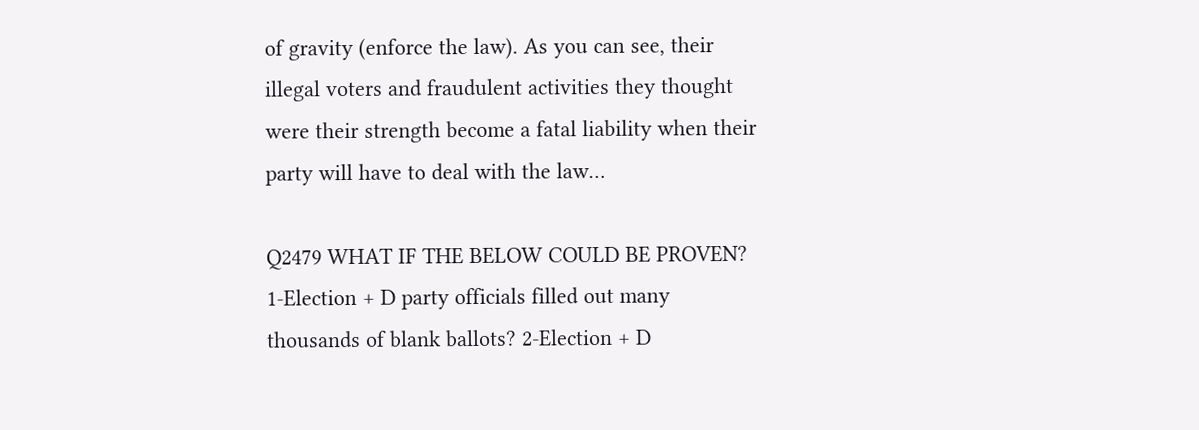of gravity (enforce the law). As you can see, their illegal voters and fraudulent activities they thought were their strength become a fatal liability when their party will have to deal with the law…

Q2479 WHAT IF THE BELOW COULD BE PROVEN? 1-Election + D party officials filled out many thousands of blank ballots? 2-Election + D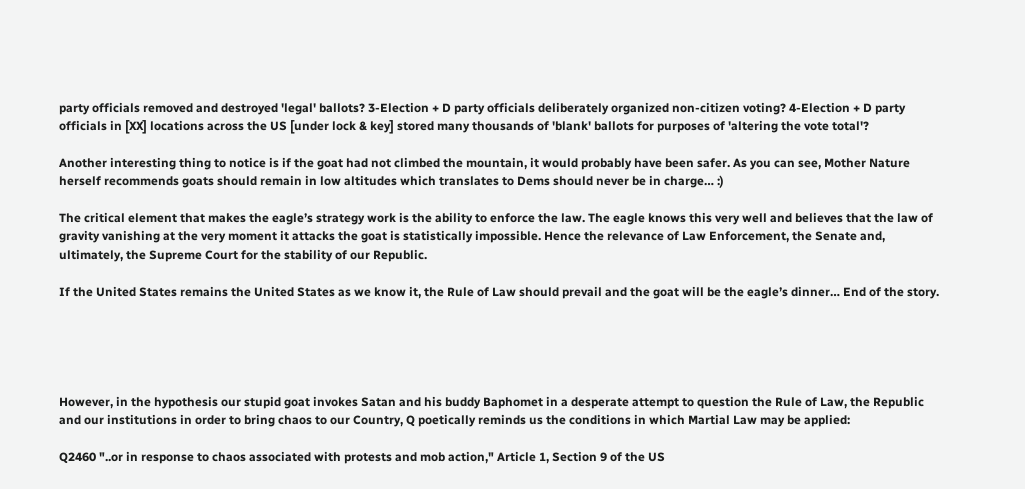party officials removed and destroyed 'legal' ballots? 3-Election + D party officials deliberately organized non-citizen voting? 4-Election + D party officials in [XX] locations across the US [under lock & key] stored many thousands of 'blank' ballots for purposes of 'altering the vote total'?

Another interesting thing to notice is if the goat had not climbed the mountain, it would probably have been safer. As you can see, Mother Nature herself recommends goats should remain in low altitudes which translates to Dems should never be in charge… :)

The critical element that makes the eagle’s strategy work is the ability to enforce the law. The eagle knows this very well and believes that the law of gravity vanishing at the very moment it attacks the goat is statistically impossible. Hence the relevance of Law Enforcement, the Senate and, ultimately, the Supreme Court for the stability of our Republic.

If the United States remains the United States as we know it, the Rule of Law should prevail and the goat will be the eagle’s dinner… End of the story.





However, in the hypothesis our stupid goat invokes Satan and his buddy Baphomet in a desperate attempt to question the Rule of Law, the Republic and our institutions in order to bring chaos to our Country, Q poetically reminds us the conditions in which Martial Law may be applied:

Q2460 "..or in response to chaos associated with protests and mob action," Article 1, Section 9 of the US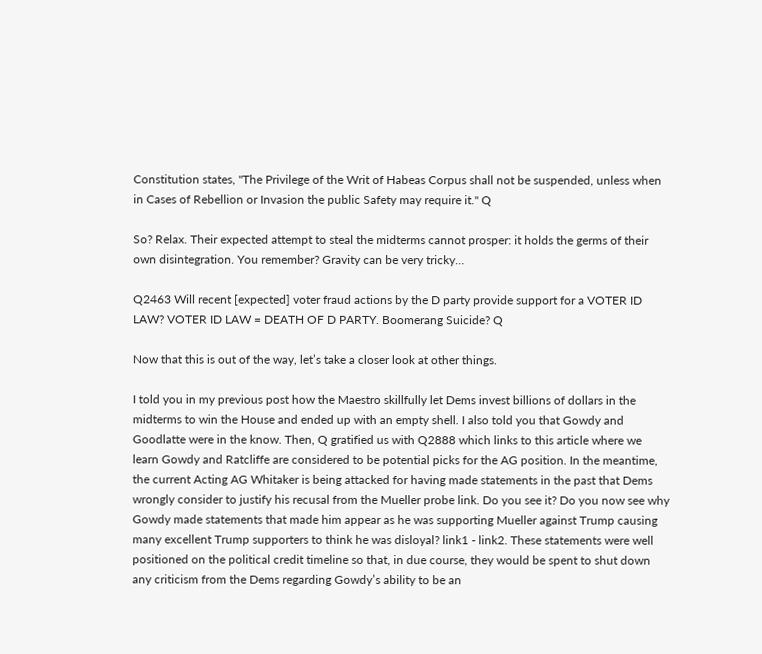Constitution states, "The Privilege of the Writ of Habeas Corpus shall not be suspended, unless when in Cases of Rebellion or Invasion the public Safety may require it." Q

So? Relax. Their expected attempt to steal the midterms cannot prosper: it holds the germs of their own disintegration. You remember? Gravity can be very tricky…

Q2463 Will recent [expected] voter fraud actions by the D party provide support for a VOTER ID LAW? VOTER ID LAW = DEATH OF D PARTY. Boomerang Suicide? Q

Now that this is out of the way, let’s take a closer look at other things.

I told you in my previous post how the Maestro skillfully let Dems invest billions of dollars in the midterms to win the House and ended up with an empty shell. I also told you that Gowdy and Goodlatte were in the know. Then, Q gratified us with Q2888 which links to this article where we learn Gowdy and Ratcliffe are considered to be potential picks for the AG position. In the meantime, the current Acting AG Whitaker is being attacked for having made statements in the past that Dems wrongly consider to justify his recusal from the Mueller probe link. Do you see it? Do you now see why Gowdy made statements that made him appear as he was supporting Mueller against Trump causing many excellent Trump supporters to think he was disloyal? link1 - link2. These statements were well positioned on the political credit timeline so that, in due course, they would be spent to shut down any criticism from the Dems regarding Gowdy’s ability to be an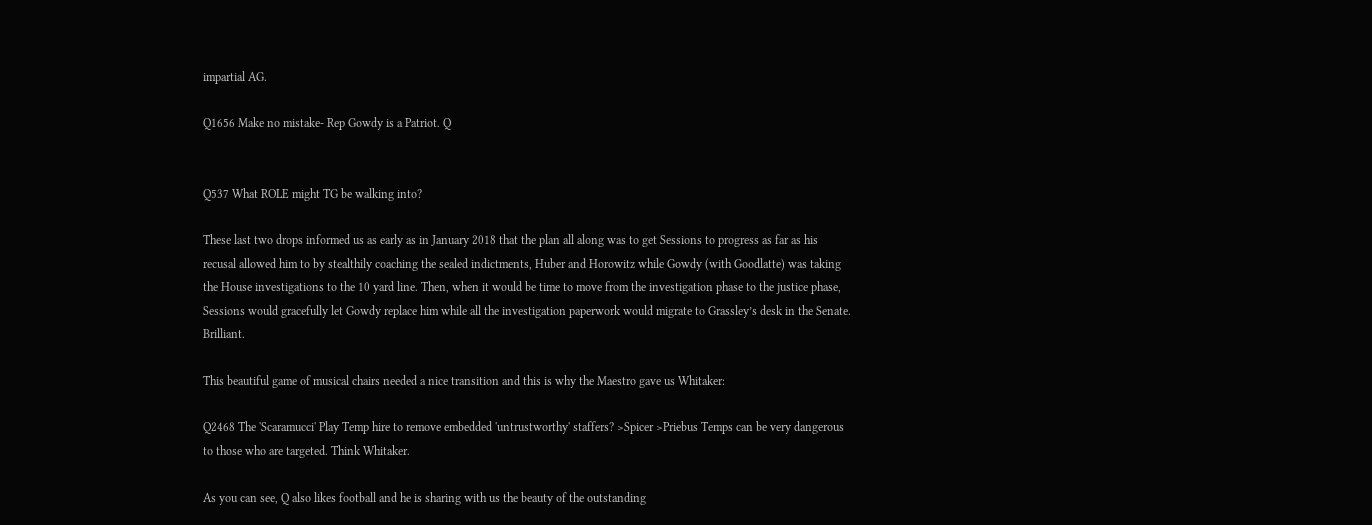impartial AG.

Q1656 Make no mistake- Rep Gowdy is a Patriot. Q


Q537 What ROLE might TG be walking into?

These last two drops informed us as early as in January 2018 that the plan all along was to get Sessions to progress as far as his recusal allowed him to by stealthily coaching the sealed indictments, Huber and Horowitz while Gowdy (with Goodlatte) was taking the House investigations to the 10 yard line. Then, when it would be time to move from the investigation phase to the justice phase, Sessions would gracefully let Gowdy replace him while all the investigation paperwork would migrate to Grassley’s desk in the Senate. Brilliant.

This beautiful game of musical chairs needed a nice transition and this is why the Maestro gave us Whitaker:

Q2468 The 'Scaramucci' Play Temp hire to remove embedded 'untrustworthy' staffers? >Spicer >Priebus Temps can be very dangerous to those who are targeted. Think Whitaker.

As you can see, Q also likes football and he is sharing with us the beauty of the outstanding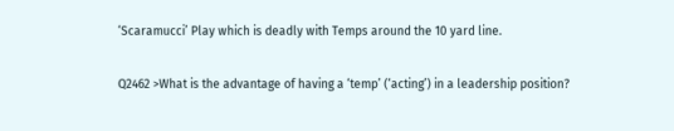‘Scaramucci’ Play which is deadly with Temps around the 10 yard line.

Q2462 >What is the advantage of having a ‘temp’ (‘acting’) in a leadership position?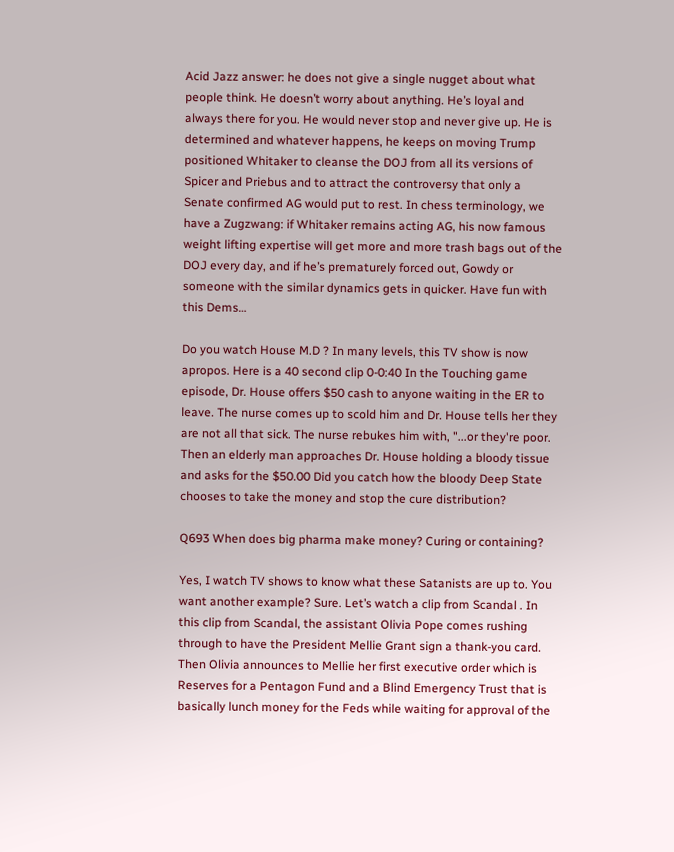Acid Jazz answer: he does not give a single nugget about what people think. He doesn’t worry about anything. He’s loyal and always there for you. He would never stop and never give up. He is determined and whatever happens, he keeps on moving Trump positioned Whitaker to cleanse the DOJ from all its versions of Spicer and Priebus and to attract the controversy that only a Senate confirmed AG would put to rest. In chess terminology, we have a Zugzwang: if Whitaker remains acting AG, his now famous weight lifting expertise will get more and more trash bags out of the DOJ every day, and if he’s prematurely forced out, Gowdy or someone with the similar dynamics gets in quicker. Have fun with this Dems…

Do you watch House M.D ? In many levels, this TV show is now apropos. Here is a 40 second clip 0-0:40 In the Touching game episode, Dr. House offers $50 cash to anyone waiting in the ER to leave. The nurse comes up to scold him and Dr. House tells her they are not all that sick. The nurse rebukes him with, "...or they're poor. Then an elderly man approaches Dr. House holding a bloody tissue and asks for the $50.00 Did you catch how the bloody Deep State chooses to take the money and stop the cure distribution?

Q693 When does big pharma make money? Curing or containing?

Yes, I watch TV shows to know what these Satanists are up to. You want another example? Sure. Let’s watch a clip from Scandal . In this clip from Scandal, the assistant Olivia Pope comes rushing through to have the President Mellie Grant sign a thank-you card. Then Olivia announces to Mellie her first executive order which is Reserves for a Pentagon Fund and a Blind Emergency Trust that is basically lunch money for the Feds while waiting for approval of the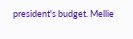president's budget. Mellie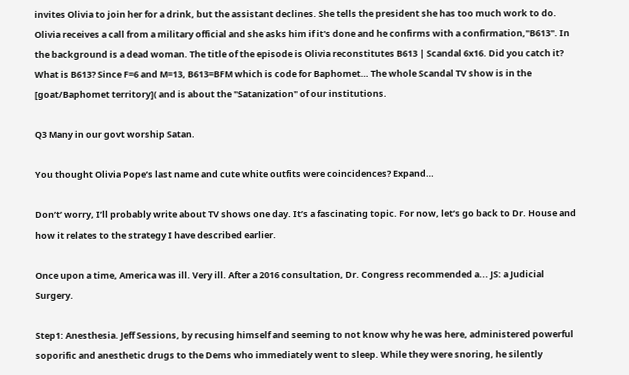invites Olivia to join her for a drink, but the assistant declines. She tells the president she has too much work to do. Olivia receives a call from a military official and she asks him if it's done and he confirms with a confirmation,"B613". In the background is a dead woman. The title of the episode is Olivia reconstitutes B613 | Scandal 6x16. Did you catch it? What is B613? Since F=6 and M=13, B613=BFM which is code for Baphomet… The whole Scandal TV show is in the [goat/Baphomet territory]( and is about the "Satanization" of our institutions.

Q3 Many in our govt worship Satan.

You thought Olivia Pope’s last name and cute white outfits were coincidences? Expand…

Don’t’ worry, I’ll probably write about TV shows one day. It’s a fascinating topic. For now, let’s go back to Dr. House and how it relates to the strategy I have described earlier.

Once upon a time, America was ill. Very ill. After a 2016 consultation, Dr. Congress recommended a... JS: a Judicial Surgery.

Step1: Anesthesia. Jeff Sessions, by recusing himself and seeming to not know why he was here, administered powerful soporific and anesthetic drugs to the Dems who immediately went to sleep. While they were snoring, he silently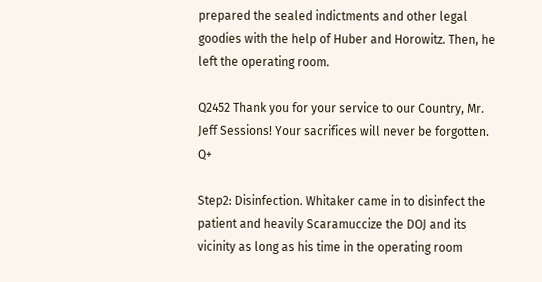prepared the sealed indictments and other legal goodies with the help of Huber and Horowitz. Then, he left the operating room.

Q2452 Thank you for your service to our Country, Mr. Jeff Sessions! Your sacrifices will never be forgotten. Q+

Step2: Disinfection. Whitaker came in to disinfect the patient and heavily Scaramuccize the DOJ and its vicinity as long as his time in the operating room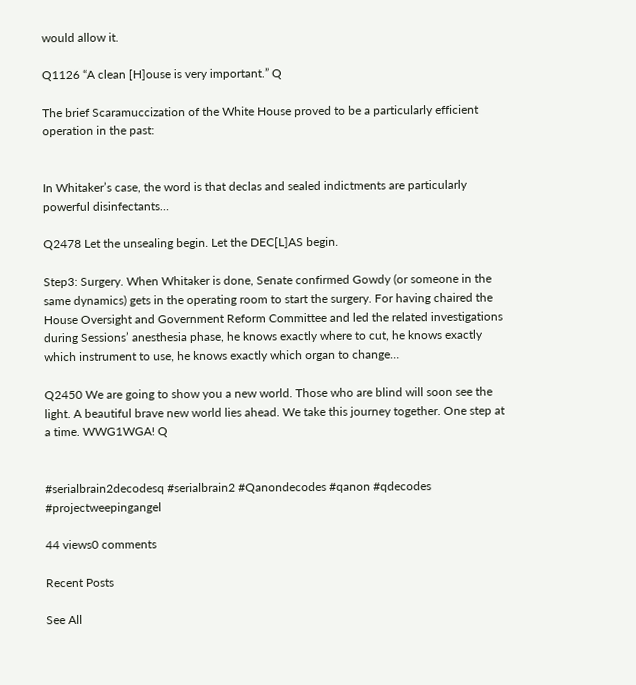would allow it.

Q1126 “A clean [H]ouse is very important.” Q

The brief Scaramuccization of the White House proved to be a particularly efficient operation in the past:


In Whitaker’s case, the word is that declas and sealed indictments are particularly powerful disinfectants…

Q2478 Let the unsealing begin. Let the DEC[L]AS begin.

Step3: Surgery. When Whitaker is done, Senate confirmed Gowdy (or someone in the same dynamics) gets in the operating room to start the surgery. For having chaired the House Oversight and Government Reform Committee and led the related investigations during Sessions’ anesthesia phase, he knows exactly where to cut, he knows exactly which instrument to use, he knows exactly which organ to change…

Q2450 We are going to show you a new world. Those who are blind will soon see the light. A beautiful brave new world lies ahead. We take this journey together. One step at a time. WWG1WGA! Q


#serialbrain2decodesq #serialbrain2 #Qanondecodes #qanon #qdecodes #projectweepingangel

44 views0 comments

Recent Posts

See All